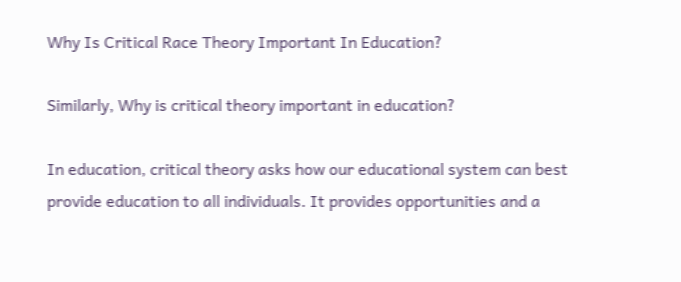Why Is Critical Race Theory Important In Education?

Similarly, Why is critical theory important in education?

In education, critical theory asks how our educational system can best provide education to all individuals. It provides opportunities and a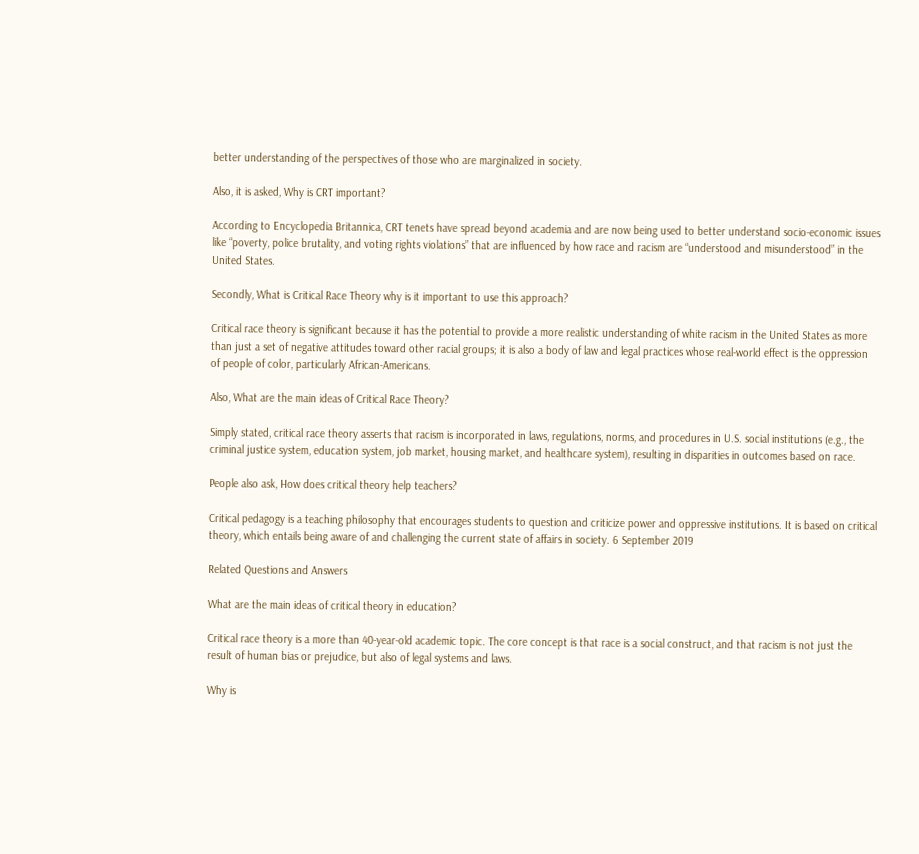better understanding of the perspectives of those who are marginalized in society.

Also, it is asked, Why is CRT important?

According to Encyclopedia Britannica, CRT tenets have spread beyond academia and are now being used to better understand socio-economic issues like “poverty, police brutality, and voting rights violations” that are influenced by how race and racism are “understood and misunderstood” in the United States.

Secondly, What is Critical Race Theory why is it important to use this approach?

Critical race theory is significant because it has the potential to provide a more realistic understanding of white racism in the United States as more than just a set of negative attitudes toward other racial groups; it is also a body of law and legal practices whose real-world effect is the oppression of people of color, particularly African-Americans.

Also, What are the main ideas of Critical Race Theory?

Simply stated, critical race theory asserts that racism is incorporated in laws, regulations, norms, and procedures in U.S. social institutions (e.g., the criminal justice system, education system, job market, housing market, and healthcare system), resulting in disparities in outcomes based on race.

People also ask, How does critical theory help teachers?

Critical pedagogy is a teaching philosophy that encourages students to question and criticize power and oppressive institutions. It is based on critical theory, which entails being aware of and challenging the current state of affairs in society. 6 September 2019

Related Questions and Answers

What are the main ideas of critical theory in education?

Critical race theory is a more than 40-year-old academic topic. The core concept is that race is a social construct, and that racism is not just the result of human bias or prejudice, but also of legal systems and laws.

Why is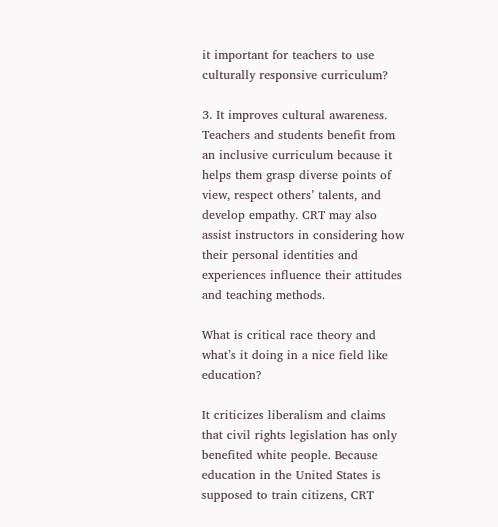it important for teachers to use culturally responsive curriculum?

3. It improves cultural awareness. Teachers and students benefit from an inclusive curriculum because it helps them grasp diverse points of view, respect others’ talents, and develop empathy. CRT may also assist instructors in considering how their personal identities and experiences influence their attitudes and teaching methods.

What is critical race theory and what’s it doing in a nice field like education?

It criticizes liberalism and claims that civil rights legislation has only benefited white people. Because education in the United States is supposed to train citizens, CRT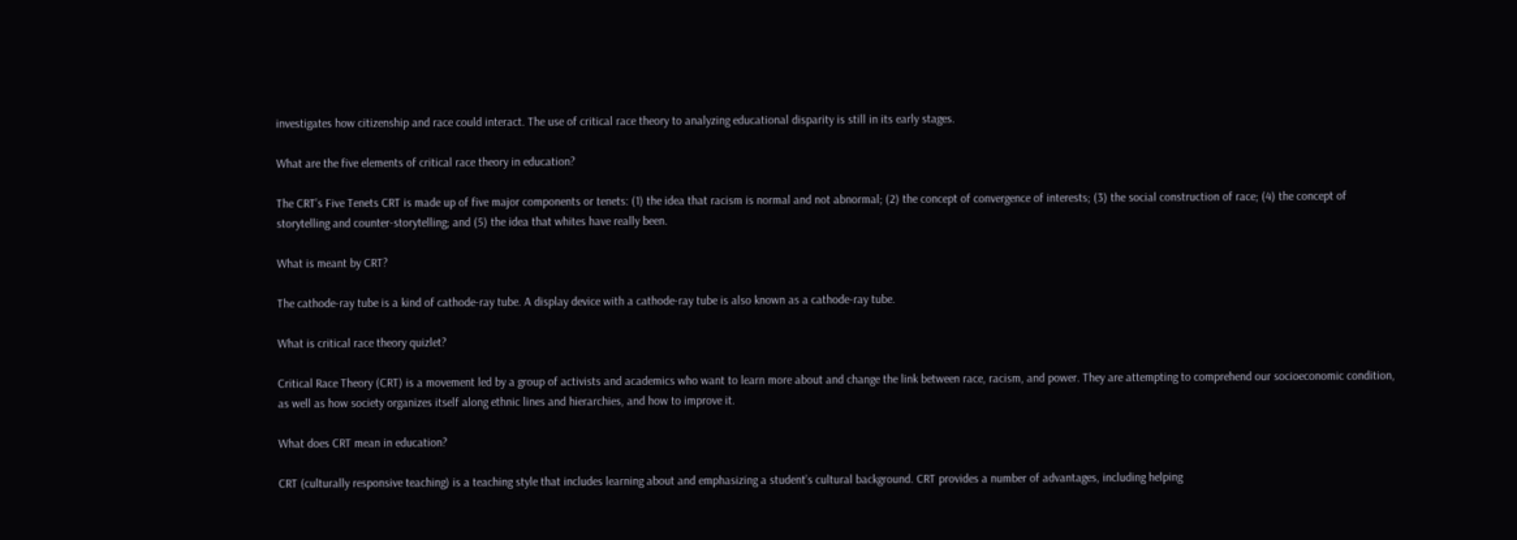investigates how citizenship and race could interact. The use of critical race theory to analyzing educational disparity is still in its early stages.

What are the five elements of critical race theory in education?

The CRT’s Five Tenets CRT is made up of five major components or tenets: (1) the idea that racism is normal and not abnormal; (2) the concept of convergence of interests; (3) the social construction of race; (4) the concept of storytelling and counter-storytelling; and (5) the idea that whites have really been.

What is meant by CRT?

The cathode-ray tube is a kind of cathode-ray tube. A display device with a cathode-ray tube is also known as a cathode-ray tube.

What is critical race theory quizlet?

Critical Race Theory (CRT) is a movement led by a group of activists and academics who want to learn more about and change the link between race, racism, and power. They are attempting to comprehend our socioeconomic condition, as well as how society organizes itself along ethnic lines and hierarchies, and how to improve it.

What does CRT mean in education?

CRT (culturally responsive teaching) is a teaching style that includes learning about and emphasizing a student’s cultural background. CRT provides a number of advantages, including helping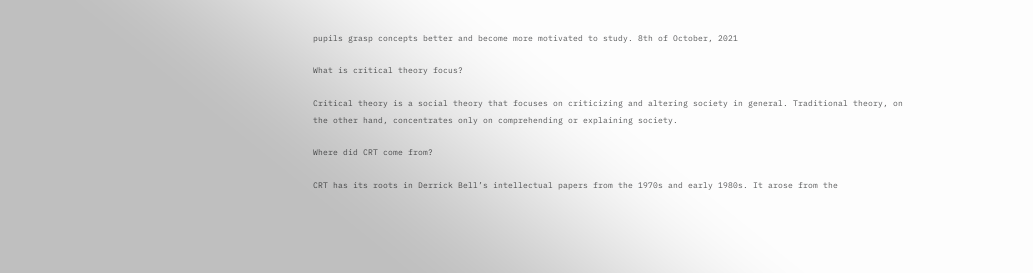pupils grasp concepts better and become more motivated to study. 8th of October, 2021

What is critical theory focus?

Critical theory is a social theory that focuses on criticizing and altering society in general. Traditional theory, on the other hand, concentrates only on comprehending or explaining society.

Where did CRT come from?

CRT has its roots in Derrick Bell’s intellectual papers from the 1970s and early 1980s. It arose from the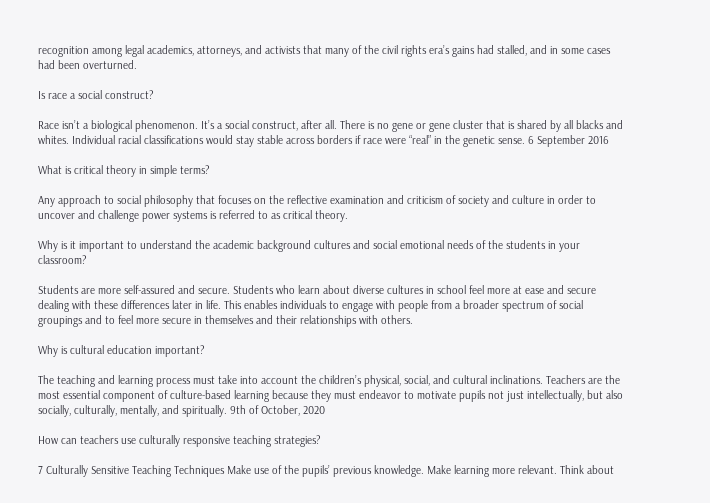recognition among legal academics, attorneys, and activists that many of the civil rights era’s gains had stalled, and in some cases had been overturned.

Is race a social construct?

Race isn’t a biological phenomenon. It’s a social construct, after all. There is no gene or gene cluster that is shared by all blacks and whites. Individual racial classifications would stay stable across borders if race were “real” in the genetic sense. 6 September 2016

What is critical theory in simple terms?

Any approach to social philosophy that focuses on the reflective examination and criticism of society and culture in order to uncover and challenge power systems is referred to as critical theory.

Why is it important to understand the academic background cultures and social emotional needs of the students in your classroom?

Students are more self-assured and secure. Students who learn about diverse cultures in school feel more at ease and secure dealing with these differences later in life. This enables individuals to engage with people from a broader spectrum of social groupings and to feel more secure in themselves and their relationships with others.

Why is cultural education important?

The teaching and learning process must take into account the children’s physical, social, and cultural inclinations. Teachers are the most essential component of culture-based learning because they must endeavor to motivate pupils not just intellectually, but also socially, culturally, mentally, and spiritually. 9th of October, 2020

How can teachers use culturally responsive teaching strategies?

7 Culturally Sensitive Teaching Techniques Make use of the pupils’ previous knowledge. Make learning more relevant. Think about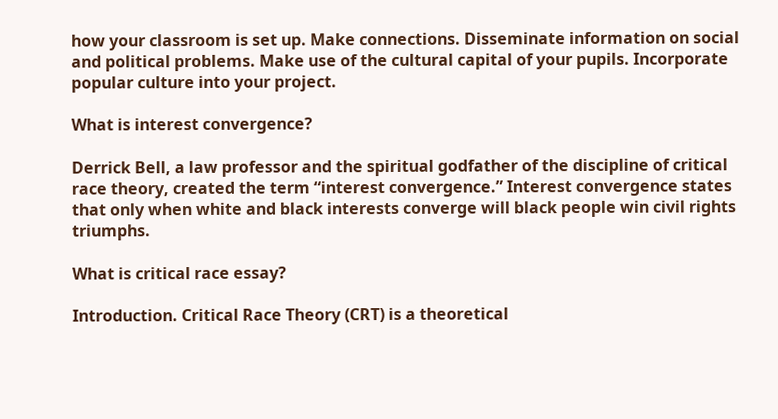how your classroom is set up. Make connections. Disseminate information on social and political problems. Make use of the cultural capital of your pupils. Incorporate popular culture into your project.

What is interest convergence?

Derrick Bell, a law professor and the spiritual godfather of the discipline of critical race theory, created the term “interest convergence.” Interest convergence states that only when white and black interests converge will black people win civil rights triumphs.

What is critical race essay?

Introduction. Critical Race Theory (CRT) is a theoretical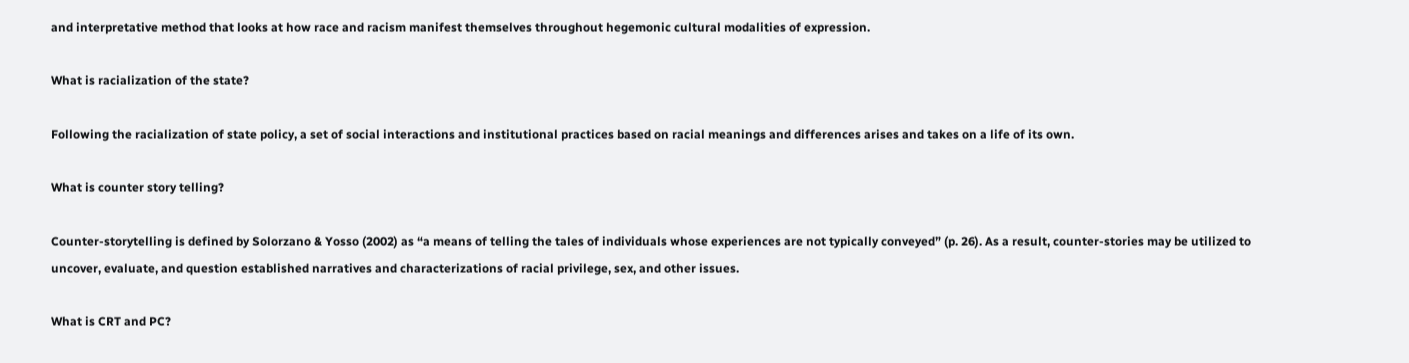and interpretative method that looks at how race and racism manifest themselves throughout hegemonic cultural modalities of expression.

What is racialization of the state?

Following the racialization of state policy, a set of social interactions and institutional practices based on racial meanings and differences arises and takes on a life of its own.

What is counter story telling?

Counter-storytelling is defined by Solorzano & Yosso (2002) as “a means of telling the tales of individuals whose experiences are not typically conveyed” (p. 26). As a result, counter-stories may be utilized to uncover, evaluate, and question established narratives and characterizations of racial privilege, sex, and other issues.

What is CRT and PC?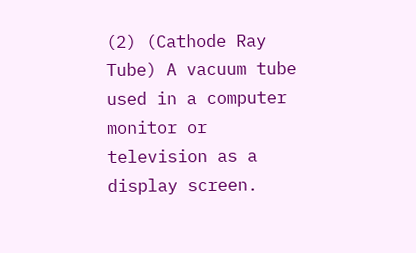(2) (Cathode Ray Tube) A vacuum tube used in a computer monitor or television as a display screen.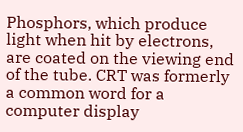Phosphors, which produce light when hit by electrons, are coated on the viewing end of the tube. CRT was formerly a common word for a computer display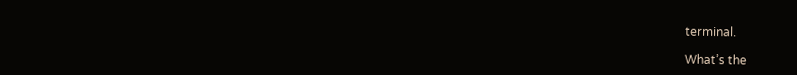terminal.

What’s the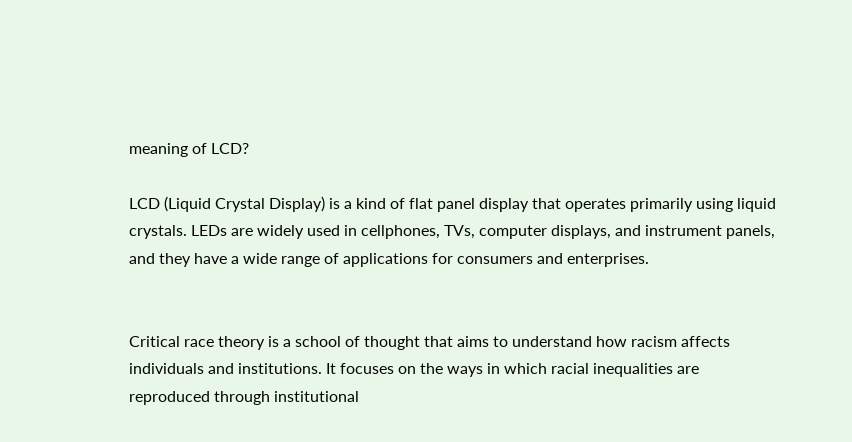meaning of LCD?

LCD (Liquid Crystal Display) is a kind of flat panel display that operates primarily using liquid crystals. LEDs are widely used in cellphones, TVs, computer displays, and instrument panels, and they have a wide range of applications for consumers and enterprises.


Critical race theory is a school of thought that aims to understand how racism affects individuals and institutions. It focuses on the ways in which racial inequalities are reproduced through institutional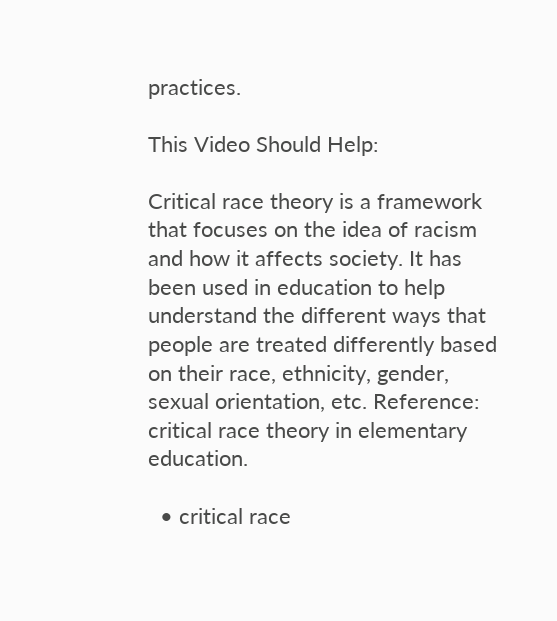practices.

This Video Should Help:

Critical race theory is a framework that focuses on the idea of racism and how it affects society. It has been used in education to help understand the different ways that people are treated differently based on their race, ethnicity, gender, sexual orientation, etc. Reference: critical race theory in elementary education.

  • critical race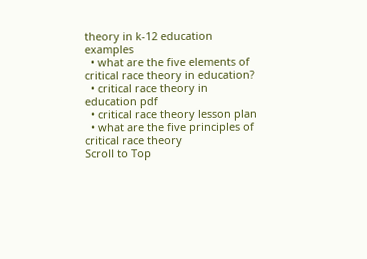theory in k-12 education examples
  • what are the five elements of critical race theory in education?
  • critical race theory in education pdf
  • critical race theory lesson plan
  • what are the five principles of critical race theory
Scroll to Top